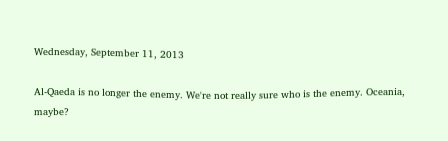Wednesday, September 11, 2013

Al-Qaeda is no longer the enemy. We're not really sure who is the enemy. Oceania, maybe?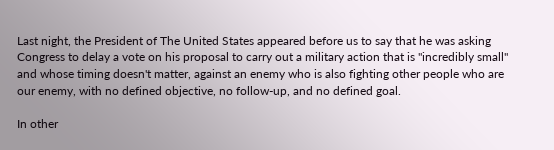Last night, the President of The United States appeared before us to say that he was asking Congress to delay a vote on his proposal to carry out a military action that is "incredibly small" and whose timing doesn't matter, against an enemy who is also fighting other people who are our enemy, with no defined objective, no follow-up, and no defined goal.

In other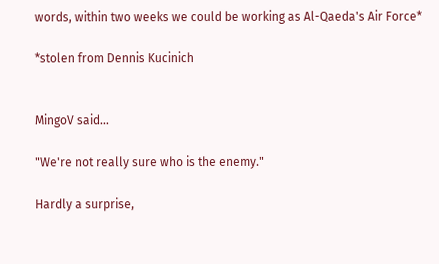words, within two weeks we could be working as Al-Qaeda's Air Force*

*stolen from Dennis Kucinich


MingoV said...

"We're not really sure who is the enemy."

Hardly a surprise,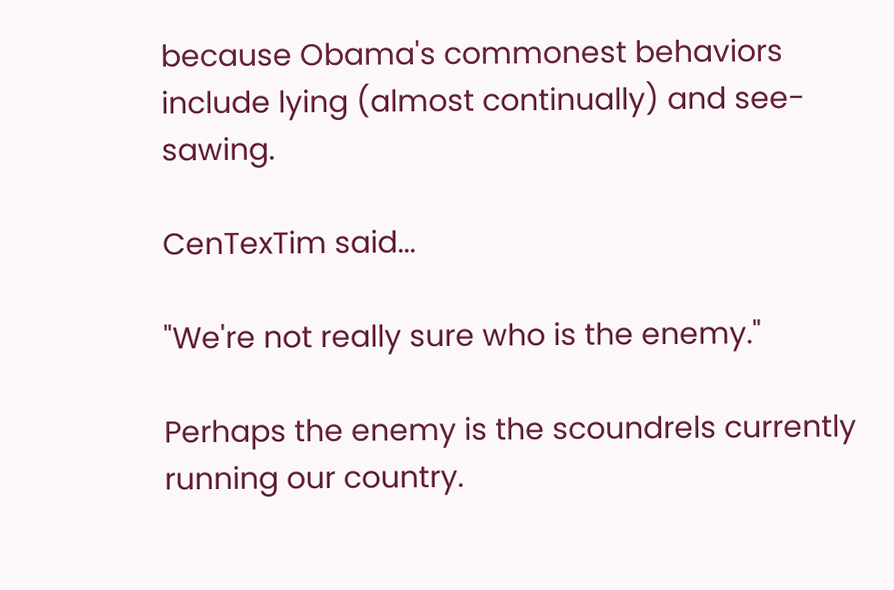because Obama's commonest behaviors include lying (almost continually) and see-sawing.

CenTexTim said...

"We're not really sure who is the enemy."

Perhaps the enemy is the scoundrels currently running our country.